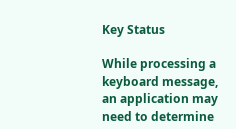Key Status

While processing a keyboard message, an application may need to determine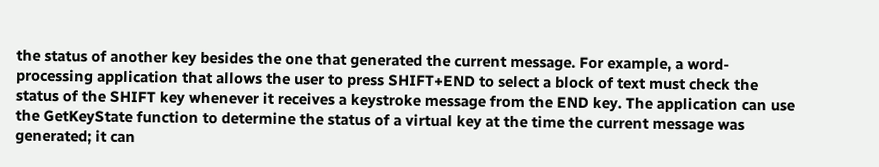the status of another key besides the one that generated the current message. For example, a word-processing application that allows the user to press SHIFT+END to select a block of text must check the status of the SHIFT key whenever it receives a keystroke message from the END key. The application can use the GetKeyState function to determine the status of a virtual key at the time the current message was generated; it can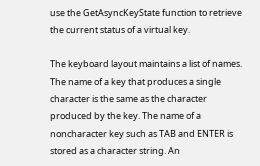use the GetAsyncKeyState function to retrieve the current status of a virtual key.

The keyboard layout maintains a list of names. The name of a key that produces a single character is the same as the character produced by the key. The name of a noncharacter key such as TAB and ENTER is stored as a character string. An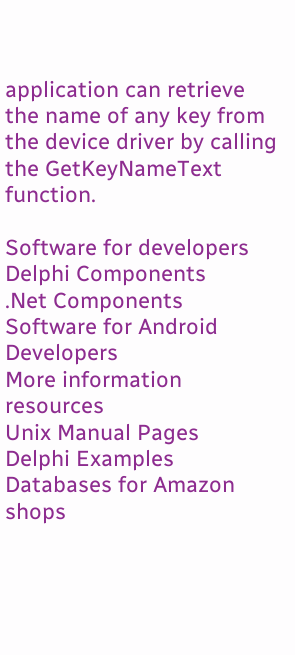application can retrieve the name of any key from the device driver by calling the GetKeyNameText function.

Software for developers
Delphi Components
.Net Components
Software for Android Developers
More information resources
Unix Manual Pages
Delphi Examples
Databases for Amazon shops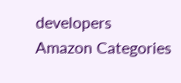developers
Amazon Categories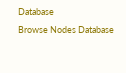Database
Browse Nodes Database